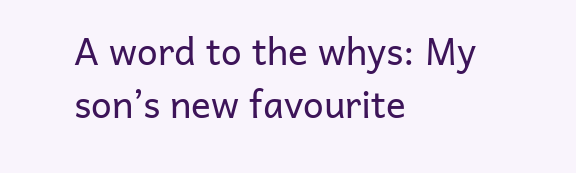A word to the whys: My son’s new favourite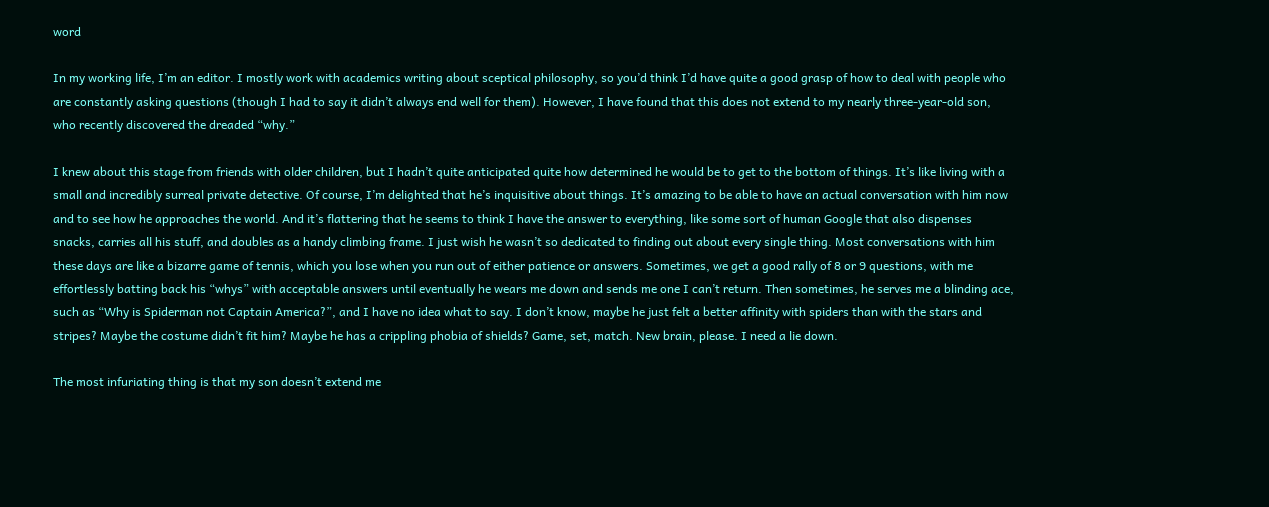word

In my working life, I’m an editor. I mostly work with academics writing about sceptical philosophy, so you’d think I’d have quite a good grasp of how to deal with people who are constantly asking questions (though I had to say it didn’t always end well for them). However, I have found that this does not extend to my nearly three-year-old son, who recently discovered the dreaded “why.”

I knew about this stage from friends with older children, but I hadn’t quite anticipated quite how determined he would be to get to the bottom of things. It’s like living with a small and incredibly surreal private detective. Of course, I’m delighted that he’s inquisitive about things. It’s amazing to be able to have an actual conversation with him now and to see how he approaches the world. And it’s flattering that he seems to think I have the answer to everything, like some sort of human Google that also dispenses snacks, carries all his stuff, and doubles as a handy climbing frame. I just wish he wasn’t so dedicated to finding out about every single thing. Most conversations with him these days are like a bizarre game of tennis, which you lose when you run out of either patience or answers. Sometimes, we get a good rally of 8 or 9 questions, with me effortlessly batting back his “whys” with acceptable answers until eventually he wears me down and sends me one I can’t return. Then sometimes, he serves me a blinding ace, such as “Why is Spiderman not Captain America?”, and I have no idea what to say. I don’t know, maybe he just felt a better affinity with spiders than with the stars and stripes? Maybe the costume didn’t fit him? Maybe he has a crippling phobia of shields? Game, set, match. New brain, please. I need a lie down.

The most infuriating thing is that my son doesn’t extend me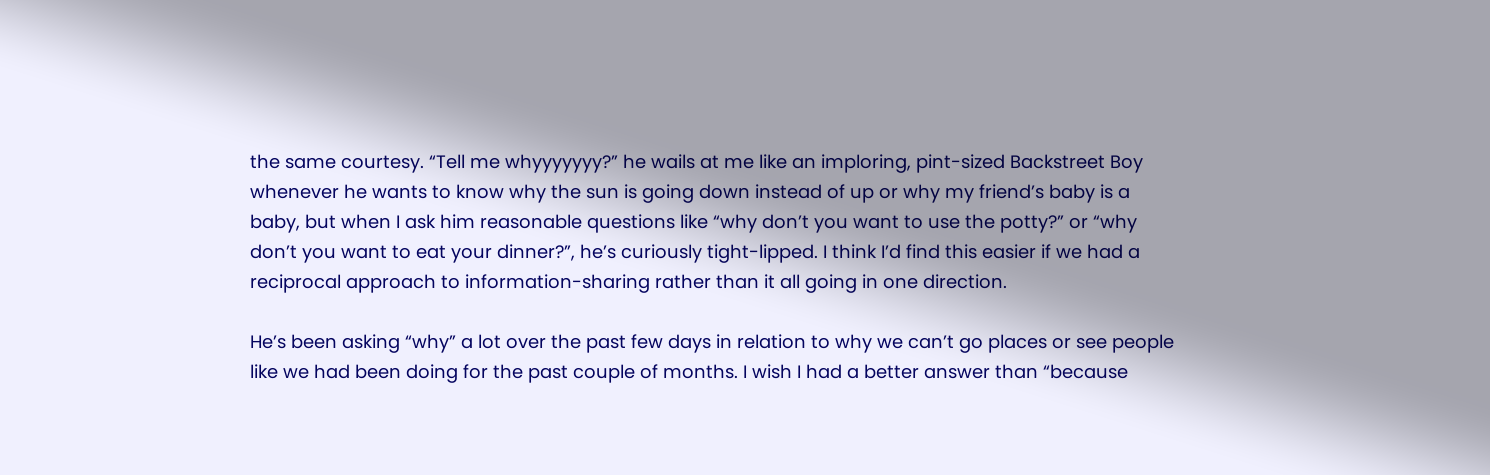the same courtesy. “Tell me whyyyyyyy?” he wails at me like an imploring, pint-sized Backstreet Boy whenever he wants to know why the sun is going down instead of up or why my friend’s baby is a baby, but when I ask him reasonable questions like “why don’t you want to use the potty?” or “why don’t you want to eat your dinner?”, he’s curiously tight-lipped. I think I’d find this easier if we had a reciprocal approach to information-sharing rather than it all going in one direction.

He’s been asking “why” a lot over the past few days in relation to why we can’t go places or see people like we had been doing for the past couple of months. I wish I had a better answer than “because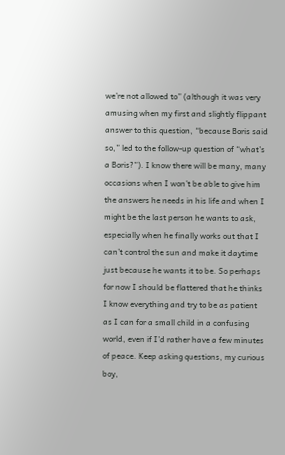we’re not allowed to” (although it was very amusing when my first and slightly flippant answer to this question, “because Boris said so,” led to the follow-up question of “what’s a Boris?”). I know there will be many, many occasions when I won’t be able to give him the answers he needs in his life and when I might be the last person he wants to ask, especially when he finally works out that I can’t control the sun and make it daytime just because he wants it to be. So perhaps for now I should be flattered that he thinks I know everything and try to be as patient as I can for a small child in a confusing world, even if I’d rather have a few minutes of peace. Keep asking questions, my curious boy,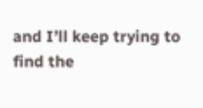and I’ll keep trying to find the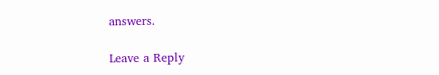answers.

Leave a Reply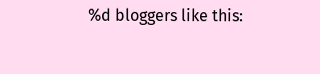%d bloggers like this: